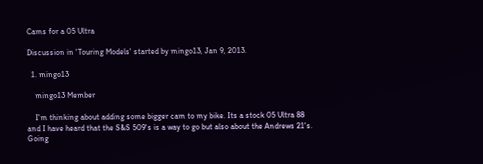Cams for a 05 Ultra

Discussion in 'Touring Models' started by mingo13, Jan 9, 2013.

  1. mingo13

    mingo13 Member

    I'm thinking about adding some bigger cam to my bike. Its a stock 05 Ultra 88 and I have heard that the S&S 509's is a way to go but also about the Andrews 21's. Going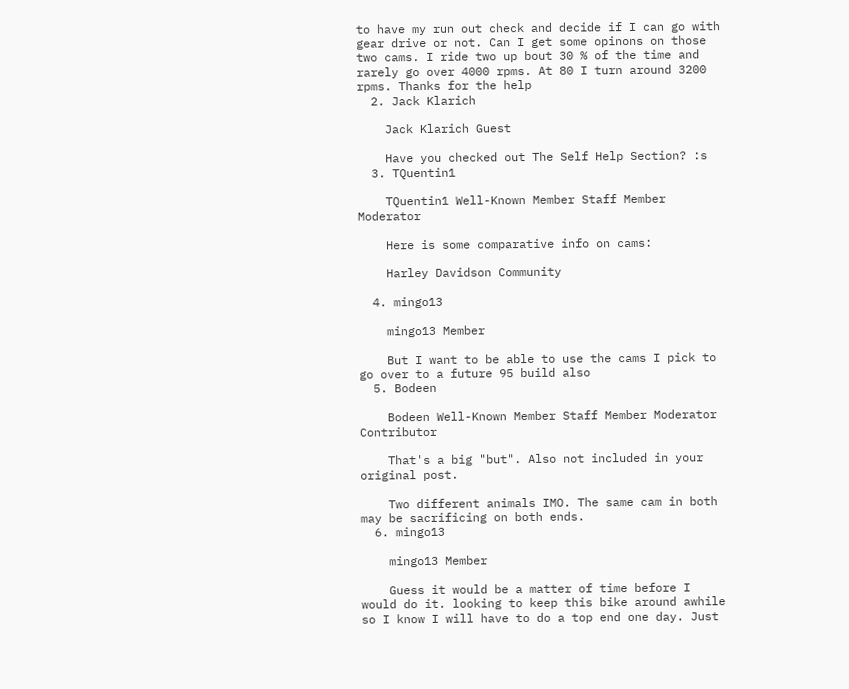to have my run out check and decide if I can go with gear drive or not. Can I get some opinons on those two cams. I ride two up bout 30 % of the time and rarely go over 4000 rpms. At 80 I turn around 3200 rpms. Thanks for the help
  2. Jack Klarich

    Jack Klarich Guest

    Have you checked out The Self Help Section? :s
  3. TQuentin1

    TQuentin1 Well-Known Member Staff Member Moderator

    Here is some comparative info on cams:

    Harley Davidson Community

  4. mingo13

    mingo13 Member

    But I want to be able to use the cams I pick to go over to a future 95 build also
  5. Bodeen

    Bodeen Well-Known Member Staff Member Moderator Contributor

    That's a big "but". Also not included in your original post.

    Two different animals IMO. The same cam in both may be sacrificing on both ends.
  6. mingo13

    mingo13 Member

    Guess it would be a matter of time before I would do it. looking to keep this bike around awhile so I know I will have to do a top end one day. Just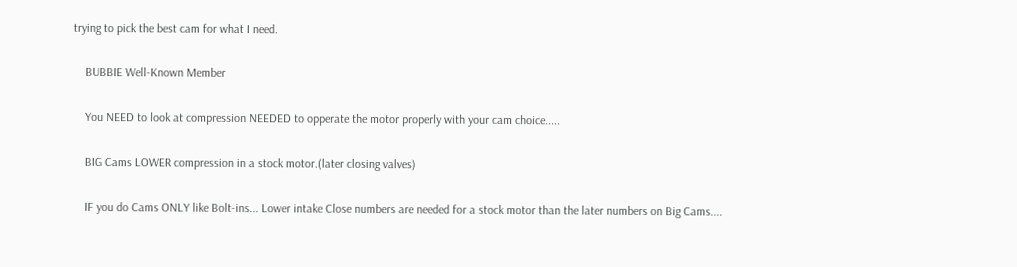trying to pick the best cam for what I need.

    BUBBIE Well-Known Member

    You NEED to look at compression NEEDED to opperate the motor properly with your cam choice.....

    BIG Cams LOWER compression in a stock motor.(later closing valves)

    IF you do Cams ONLY like Bolt-ins... Lower intake Close numbers are needed for a stock motor than the later numbers on Big Cams....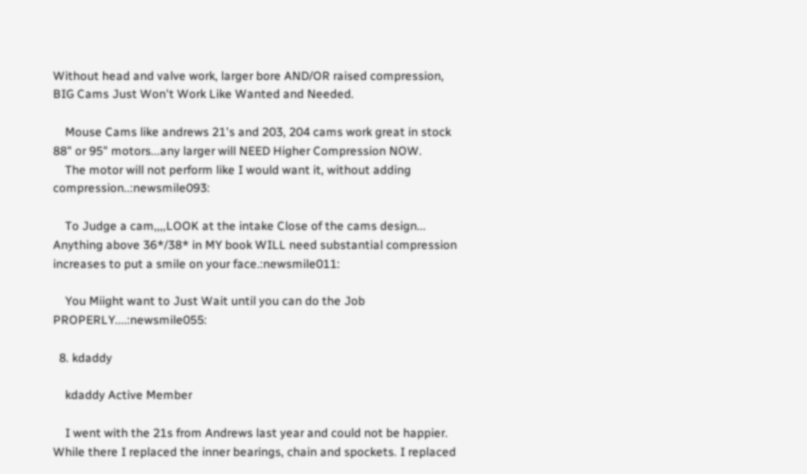Without head and valve work, larger bore AND/OR raised compression, BIG Cams Just Won't Work Like Wanted and Needed.

    Mouse Cams like andrews 21's and 203, 204 cams work great in stock 88" or 95" motors...any larger will NEED Higher Compression NOW.
    The motor will not perform like I would want it, without adding compression..:newsmile093:

    To Judge a cam,,,,LOOK at the intake Close of the cams design... Anything above 36*/38* in MY book WILL need substantial compression increases to put a smile on your face.:newsmile011:

    You Miight want to Just Wait until you can do the Job PROPERLY....:newsmile055:

  8. kdaddy

    kdaddy Active Member

    I went with the 21s from Andrews last year and could not be happier. While there I replaced the inner bearings, chain and spockets. I replaced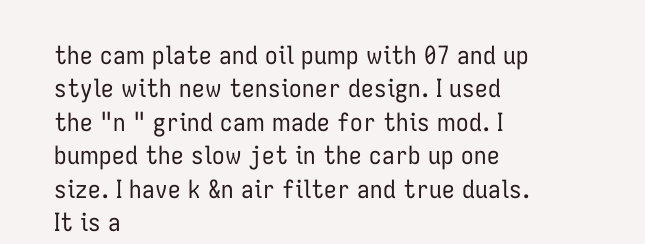the cam plate and oil pump with 07 and up style with new tensioner design. I used the "n " grind cam made for this mod. I bumped the slow jet in the carb up one size. I have k &n air filter and true duals. It is a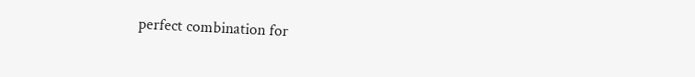perfect combination for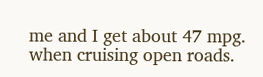me and I get about 47 mpg. when cruising open roads.